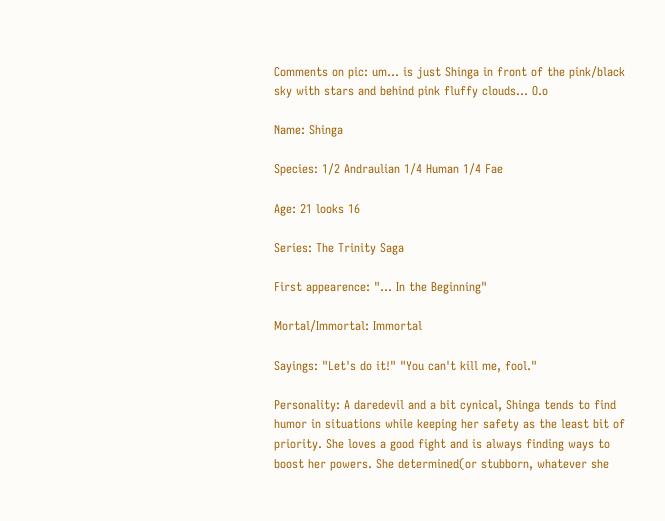Comments on pic: um... is just Shinga in front of the pink/black sky with stars and behind pink fluffy clouds... O.o

Name: Shinga

Species: 1/2 Andraulian 1/4 Human 1/4 Fae

Age: 21 looks 16

Series: The Trinity Saga

First appearence: "... In the Beginning"

Mortal/Immortal: Immortal

Sayings: "Let's do it!" "You can't kill me, fool."

Personality: A daredevil and a bit cynical, Shinga tends to find humor in situations while keeping her safety as the least bit of priority. She loves a good fight and is always finding ways to boost her powers. She determined(or stubborn, whatever she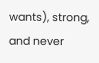wants), strong, and never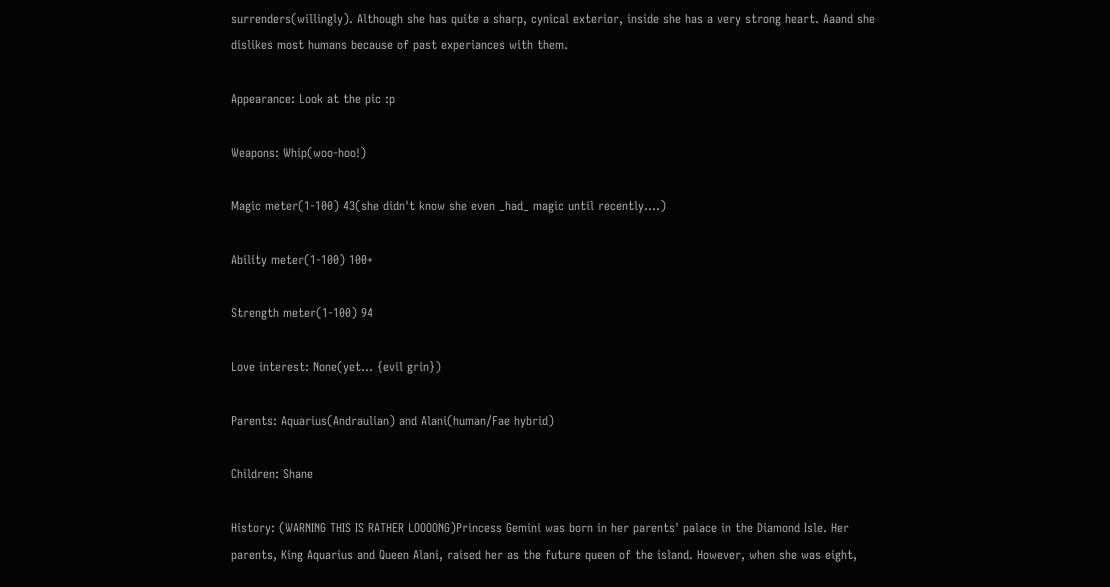surrenders(willingly). Although she has quite a sharp, cynical exterior, inside she has a very strong heart. Aaand she dislikes most humans because of past experiances with them.

Appearance: Look at the pic :p

Weapons: Whip(woo-hoo!)

Magic meter(1-100) 43(she didn't know she even _had_ magic until recently....)

Ability meter(1-100) 100+

Strength meter(1-100) 94

Love interest: None(yet... {evil grin})

Parents: Aquarius(Andraulian) and Alani(human/Fae hybrid)

Children: Shane

History: (WARNING THIS IS RATHER LOOOONG)Princess Gemini was born in her parents' palace in the Diamond Isle. Her parents, King Aquarius and Queen Alani, raised her as the future queen of the island. However, when she was eight,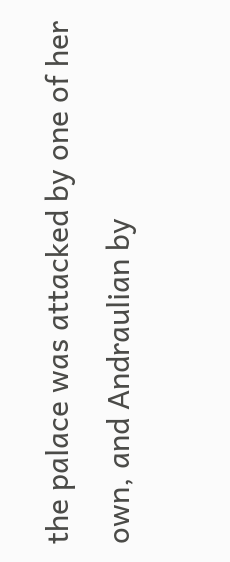the palace was attacked by one of her own, and Andraulian by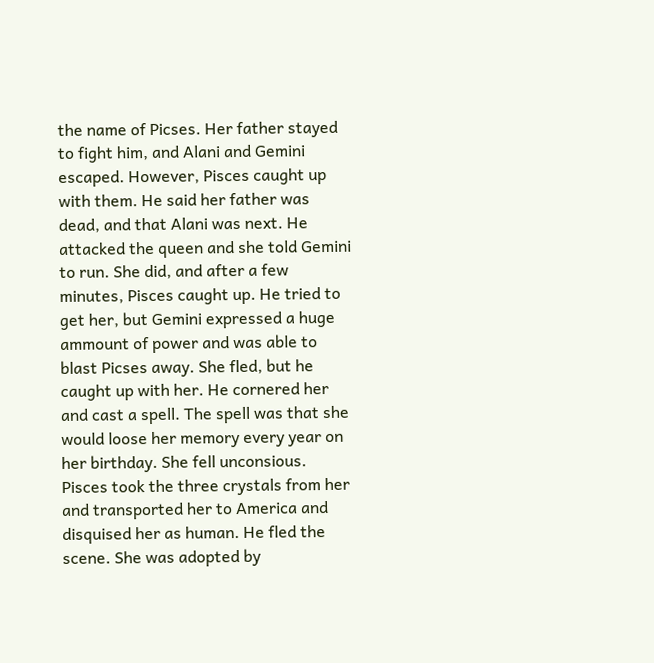the name of Picses. Her father stayed to fight him, and Alani and Gemini escaped. However, Pisces caught up with them. He said her father was dead, and that Alani was next. He attacked the queen and she told Gemini to run. She did, and after a few minutes, Pisces caught up. He tried to get her, but Gemini expressed a huge ammount of power and was able to blast Picses away. She fled, but he caught up with her. He cornered her and cast a spell. The spell was that she would loose her memory every year on her birthday. She fell unconsious. Pisces took the three crystals from her and transported her to America and disquised her as human. He fled the scene. She was adopted by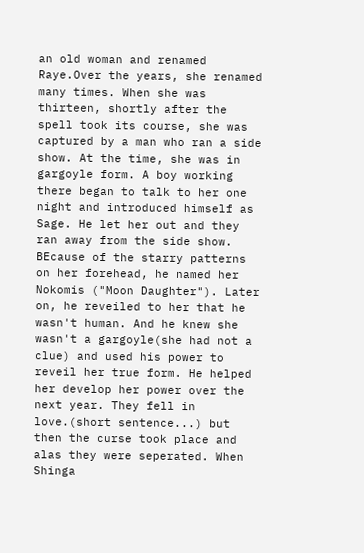an old woman and renamed Raye.Over the years, she renamed many times. When she was thirteen, shortly after the spell took its course, she was captured by a man who ran a side show. At the time, she was in gargoyle form. A boy working there began to talk to her one night and introduced himself as Sage. He let her out and they ran away from the side show. BEcause of the starry patterns on her forehead, he named her Nokomis ("Moon Daughter"). Later on, he reveiled to her that he wasn't human. And he knew she wasn't a gargoyle(she had not a clue) and used his power to reveil her true form. He helped her develop her power over the next year. They fell in love.(short sentence...) but then the curse took place and alas they were seperated. When Shinga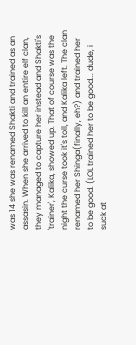was 14 she was renamed Shakti and trained as an assasin. When she arrived to kill an entire elf clan, they managed to capture her instead and Shakti's 'trainer', Kalika, showed up. That of course was the night the curse took it's toll, and Kalika left. The clan renamed her Shinga(finally, eh?) and trained her to be good. (LOL trained her to be good... dude, i suck at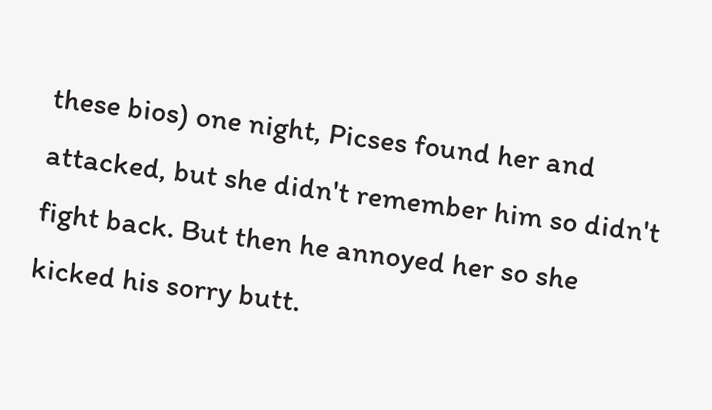these bios) one night, Picses found her and attacked, but she didn't remember him so didn't fight back. But then he annoyed her so she kicked his sorry butt.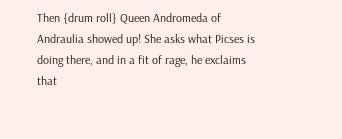Then {drum roll} Queen Andromeda of Andraulia showed up! She asks what Picses is doing there, and in a fit of rage, he exclaims that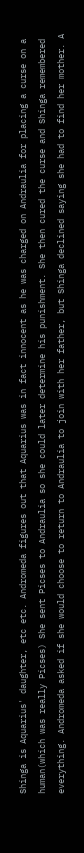Shinga is Aquarius' daughter, etc etc. Andromeda figures out that Aquarius was in fact innocent as he was charged on Andraulia for placing a curse on a human(which was really Picses) She sent Picses to Andraulia so she could later determine his punishment. She then cured the curse and Shinga remembered everything. Andromeda asked if she would choose to return to Andraulia to join with her father, but Shinga declined saying she had to find her mother. A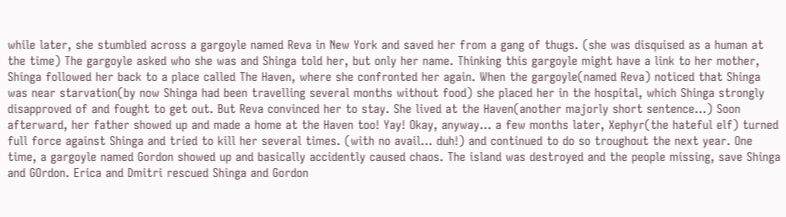while later, she stumbled across a gargoyle named Reva in New York and saved her from a gang of thugs. (she was disquised as a human at the time) The gargoyle asked who she was and Shinga told her, but only her name. Thinking this gargoyle might have a link to her mother, Shinga followed her back to a place called The Haven, where she confronted her again. When the gargoyle(named Reva) noticed that Shinga was near starvation(by now Shinga had been travelling several months without food) she placed her in the hospital, which Shinga strongly disapproved of and fought to get out. But Reva convinced her to stay. She lived at the Haven(another majorly short sentence...) Soon afterward, her father showed up and made a home at the Haven too! Yay! Okay, anyway... a few months later, Xephyr(the hateful elf) turned full force against Shinga and tried to kill her several times. (with no avail... duh!) and continued to do so troughout the next year. One time, a gargoyle named Gordon showed up and basically accidently caused chaos. The island was destroyed and the people missing, save Shinga and GOrdon. Erica and Dmitri rescued Shinga and Gordon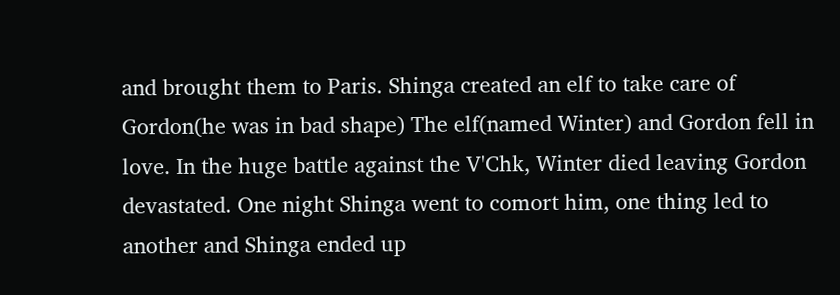and brought them to Paris. Shinga created an elf to take care of Gordon(he was in bad shape) The elf(named Winter) and Gordon fell in love. In the huge battle against the V'Chk, Winter died leaving Gordon devastated. One night Shinga went to comort him, one thing led to another and Shinga ended up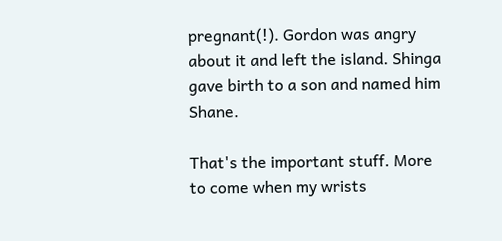pregnant(!). Gordon was angry about it and left the island. Shinga gave birth to a son and named him Shane.

That's the important stuff. More to come when my wrists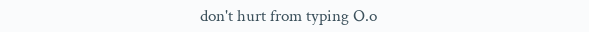don't hurt from typing O.o